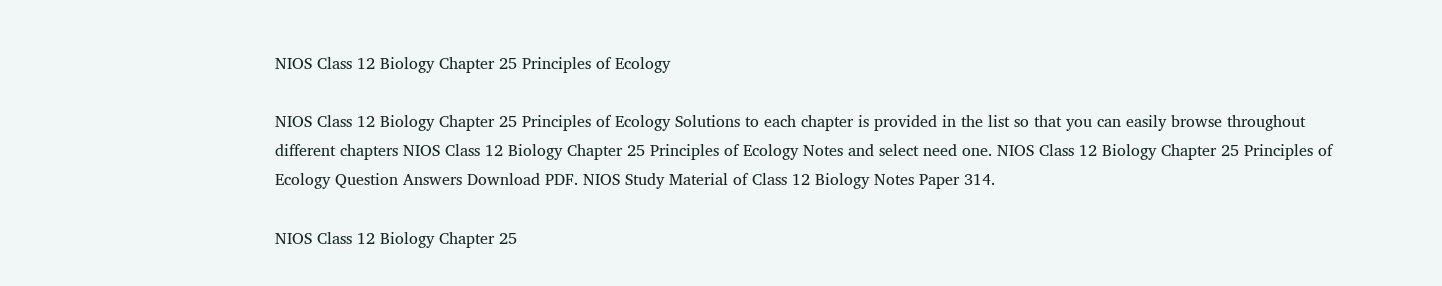NIOS Class 12 Biology Chapter 25 Principles of Ecology

NIOS Class 12 Biology Chapter 25 Principles of Ecology Solutions to each chapter is provided in the list so that you can easily browse throughout different chapters NIOS Class 12 Biology Chapter 25 Principles of Ecology Notes and select need one. NIOS Class 12 Biology Chapter 25 Principles of Ecology Question Answers Download PDF. NIOS Study Material of Class 12 Biology Notes Paper 314.

NIOS Class 12 Biology Chapter 25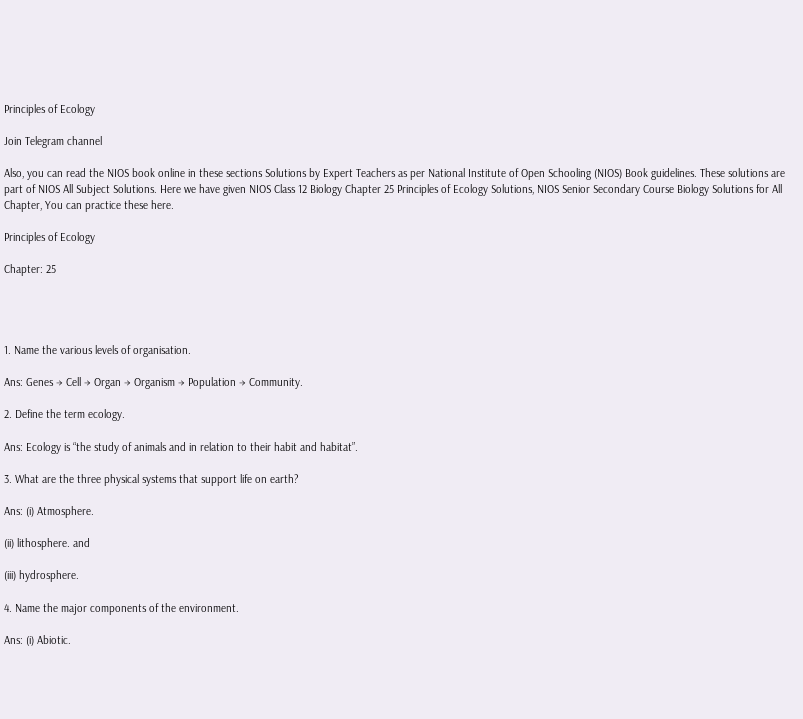Principles of Ecology

Join Telegram channel

Also, you can read the NIOS book online in these sections Solutions by Expert Teachers as per National Institute of Open Schooling (NIOS) Book guidelines. These solutions are part of NIOS All Subject Solutions. Here we have given NIOS Class 12 Biology Chapter 25 Principles of Ecology Solutions, NIOS Senior Secondary Course Biology Solutions for All Chapter, You can practice these here.

Principles of Ecology

Chapter: 25




1. Name the various levels of organisation.

Ans: Genes → Cell → Organ → Organism → Population → Community.

2. Define the term ecology.

Ans: Ecology is “the study of animals and in relation to their habit and habitat”.

3. What are the three physical systems that support life on earth?

Ans: (i) Atmosphere.

(ii) lithosphere. and

(iii) hydrosphere.

4. Name the major components of the environment.

Ans: (i) Abiotic.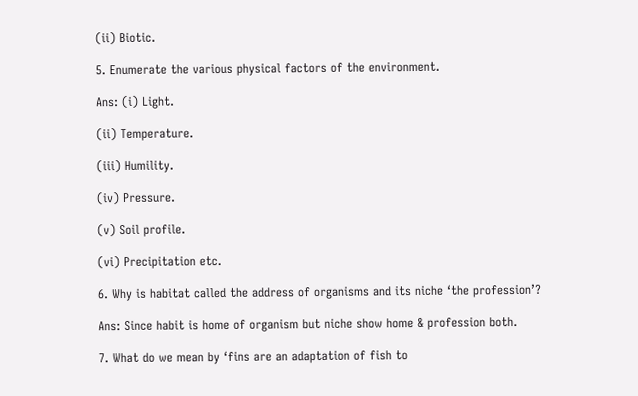(ii) Biotic.

5. Enumerate the various physical factors of the environment.

Ans: (i) Light.

(ii) Temperature.

(iii) Humility.

(iv) Pressure.

(v) Soil profile.

(vi) Precipitation etc.

6. Why is habitat called the address of organisms and its niche ‘the profession’?

Ans: Since habit is home of organism but niche show home & profession both.

7. What do we mean by ‘fins are an adaptation of fish to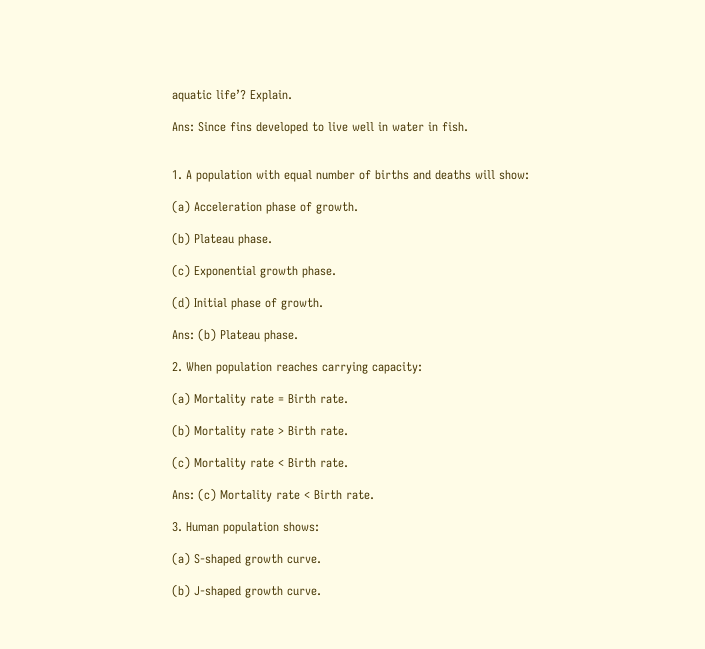aquatic life’? Explain.

Ans: Since fins developed to live well in water in fish.


1. A population with equal number of births and deaths will show:

(a) Acceleration phase of growth.

(b) Plateau phase.

(c) Exponential growth phase.

(d) Initial phase of growth.

Ans: (b) Plateau phase.

2. When population reaches carrying capacity:

(a) Mortality rate = Birth rate.

(b) Mortality rate > Birth rate.

(c) Mortality rate < Birth rate.

Ans: (c) Mortality rate < Birth rate.

3. Human population shows:

(a) S-shaped growth curve.

(b) J-shaped growth curve.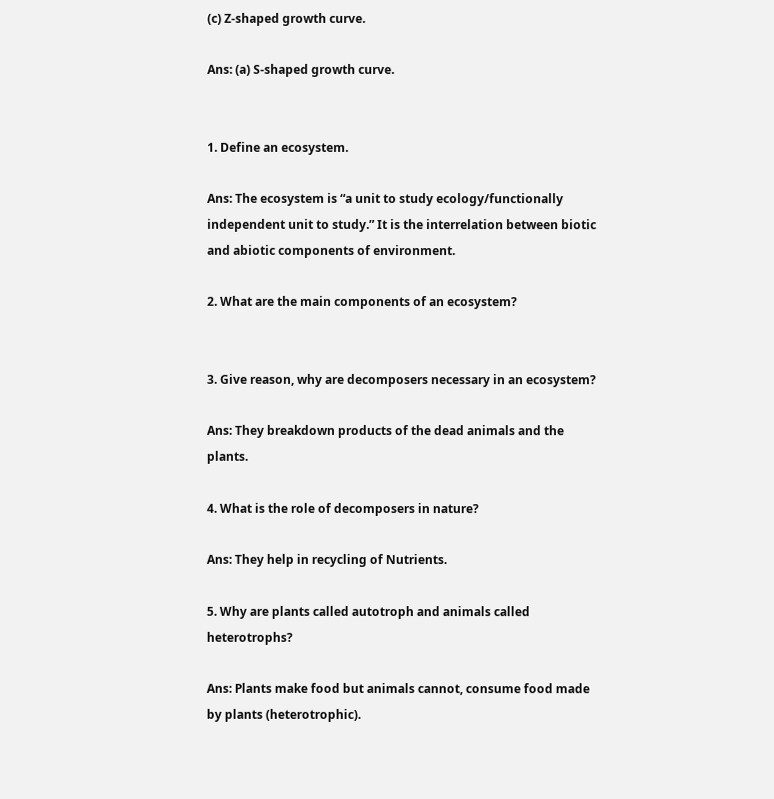(c) Z-shaped growth curve.

Ans: (a) S-shaped growth curve.


1. Define an ecosystem.

Ans: The ecosystem is “a unit to study ecology/functionally independent unit to study.” It is the interrelation between biotic and abiotic components of environment.

2. What are the main components of an ecosystem?


3. Give reason, why are decomposers necessary in an ecosystem?

Ans: They breakdown products of the dead animals and the plants.

4. What is the role of decomposers in nature?

Ans: They help in recycling of Nutrients.

5. Why are plants called autotroph and animals called heterotrophs?

Ans: Plants make food but animals cannot, consume food made by plants (heterotrophic).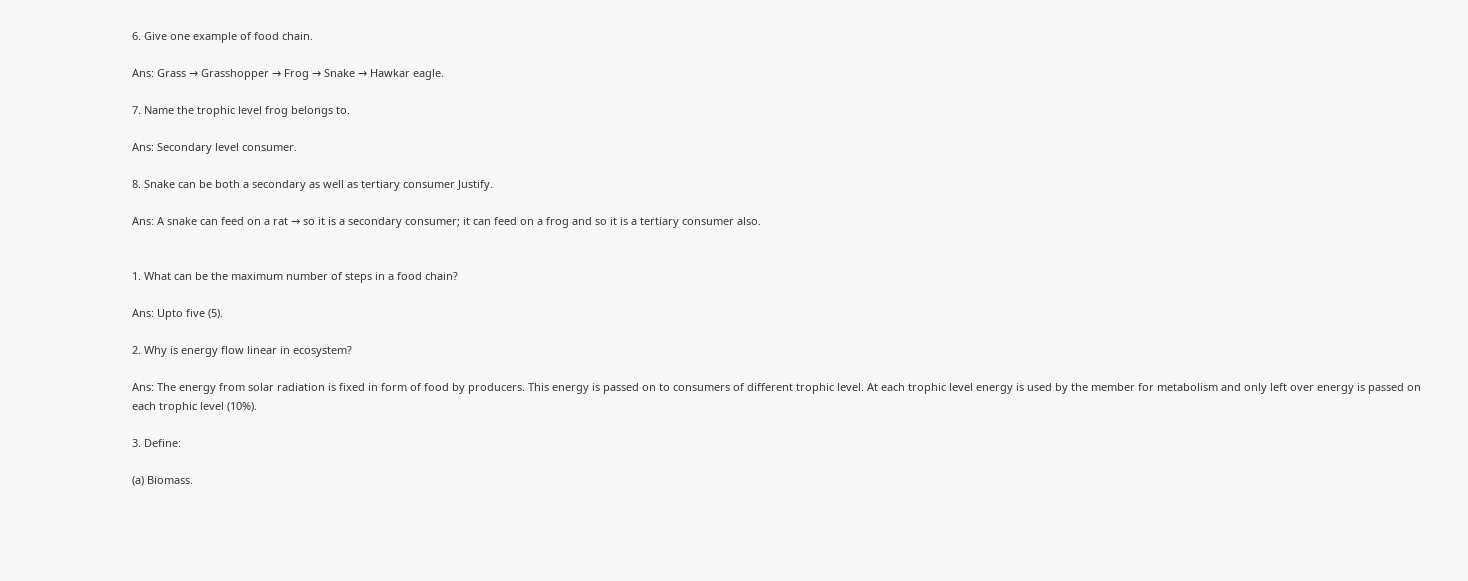6. Give one example of food chain.

Ans: Grass → Grasshopper → Frog → Snake → Hawkar eagle.

7. Name the trophic level frog belongs to.

Ans: Secondary level consumer.

8. Snake can be both a secondary as well as tertiary consumer Justify.

Ans: A snake can feed on a rat → so it is a secondary consumer; it can feed on a frog and so it is a tertiary consumer also.


1. What can be the maximum number of steps in a food chain?

Ans: Upto five (5).

2. Why is energy flow linear in ecosystem?

Ans: The energy from solar radiation is fixed in form of food by producers. This energy is passed on to consumers of different trophic level. At each trophic level energy is used by the member for metabolism and only left over energy is passed on each trophic level (10%).

3. Define:

(a) Biomass.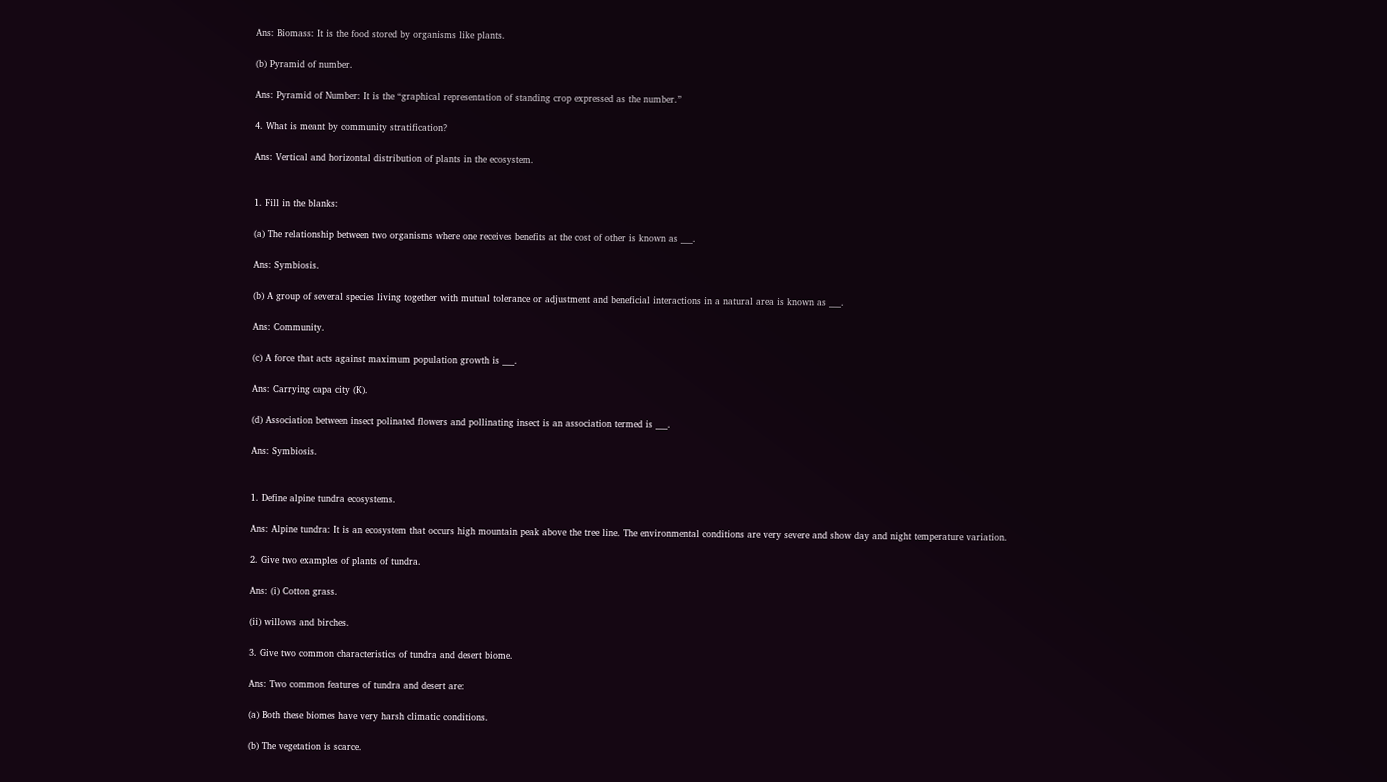Ans: Biomass: It is the food stored by organisms like plants.

(b) Pyramid of number.

Ans: Pyramid of Number: It is the “graphical representation of standing crop expressed as the number.”

4. What is meant by community stratification?

Ans: Vertical and horizontal distribution of plants in the ecosystem.


1. Fill in the blanks:

(a) The relationship between two organisms where one receives benefits at the cost of other is known as ___.

Ans: Symbiosis.

(b) A group of several species living together with mutual tolerance or adjustment and beneficial interactions in a natural area is known as ___.

Ans: Community.

(c) A force that acts against maximum population growth is ___.

Ans: Carrying capa city (K).

(d) Association between insect polinated flowers and pollinating insect is an association termed is ___.

Ans: Symbiosis.


1. Define alpine tundra ecosystems.

Ans: Alpine tundra: It is an ecosystem that occurs high mountain peak above the tree line. The environmental conditions are very severe and show day and night temperature variation.

2. Give two examples of plants of tundra.

Ans: (i) Cotton grass.

(ii) willows and birches.

3. Give two common characteristics of tundra and desert biome.

Ans: Two common features of tundra and desert are:

(a) Both these biomes have very harsh climatic conditions.

(b) The vegetation is scarce.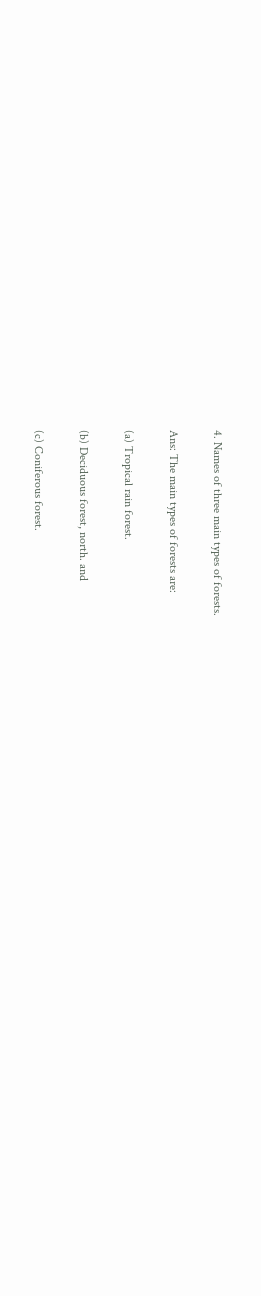4. Names of three main types of forests.

Ans: The main types of forests are:

(a) Tropical rain forest.

(b) Deciduous forest, north. and

(c) Coniferous forest.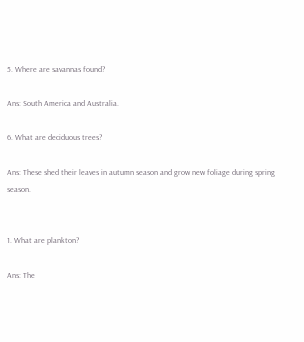5. Where are savannas found?

Ans: South America and Australia.

6. What are deciduous trees?

Ans: These shed their leaves in autumn season and grow new foliage during spring season.


1. What are plankton?

Ans: The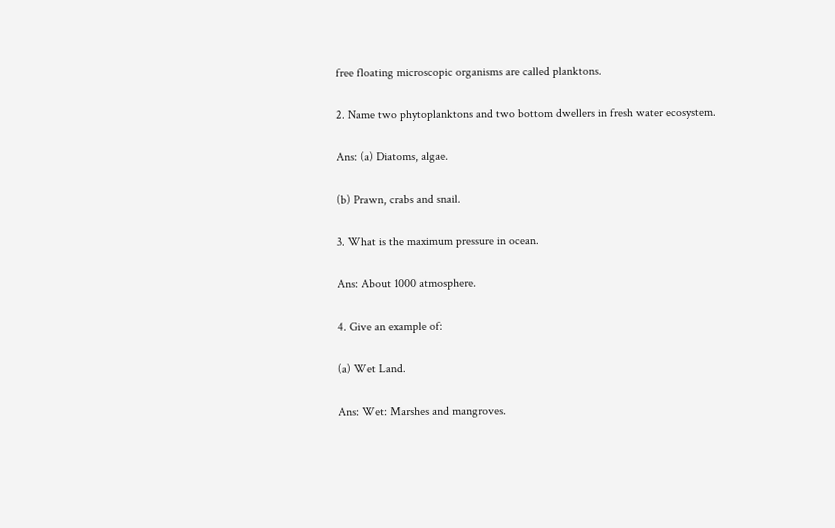free floating microscopic organisms are called planktons.

2. Name two phytoplanktons and two bottom dwellers in fresh water ecosystem.

Ans: (a) Diatoms, algae.

(b) Prawn, crabs and snail.

3. What is the maximum pressure in ocean.

Ans: About 1000 atmosphere.

4. Give an example of:

(a) Wet Land.

Ans: Wet: Marshes and mangroves.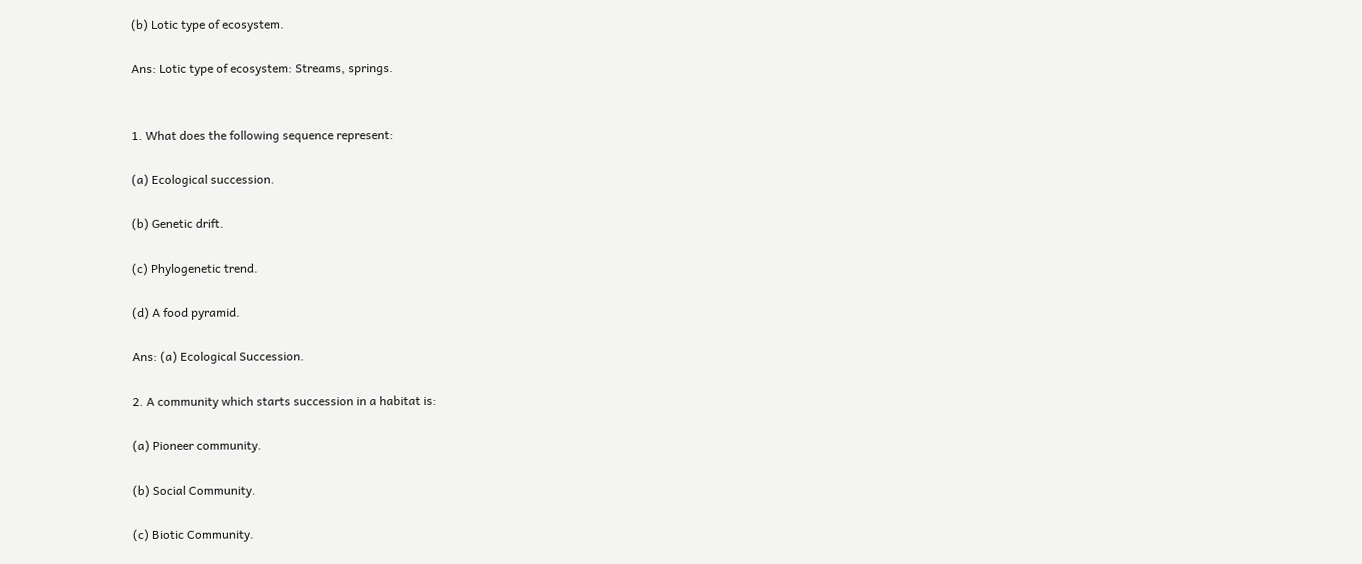(b) Lotic type of ecosystem.

Ans: Lotic type of ecosystem: Streams, springs.


1. What does the following sequence represent:

(a) Ecological succession.

(b) Genetic drift.

(c) Phylogenetic trend.

(d) A food pyramid.

Ans: (a) Ecological Succession.

2. A community which starts succession in a habitat is:

(a) Pioneer community.

(b) Social Community.

(c) Biotic Community.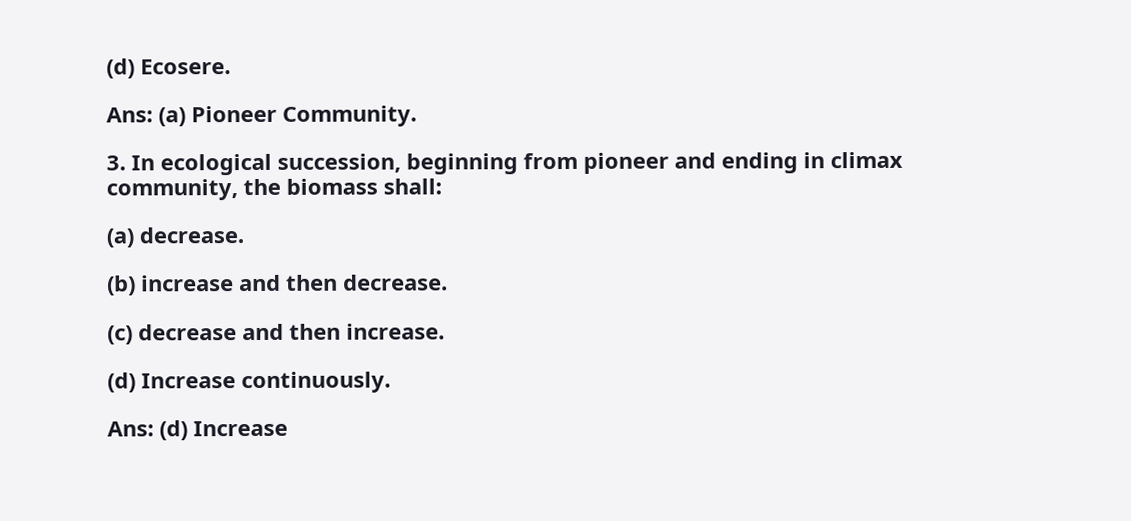(d) Ecosere.

Ans: (a) Pioneer Community.

3. In ecological succession, beginning from pioneer and ending in climax community, the biomass shall:

(a) decrease.

(b) increase and then decrease.

(c) decrease and then increase.

(d) Increase continuously.

Ans: (d) Increase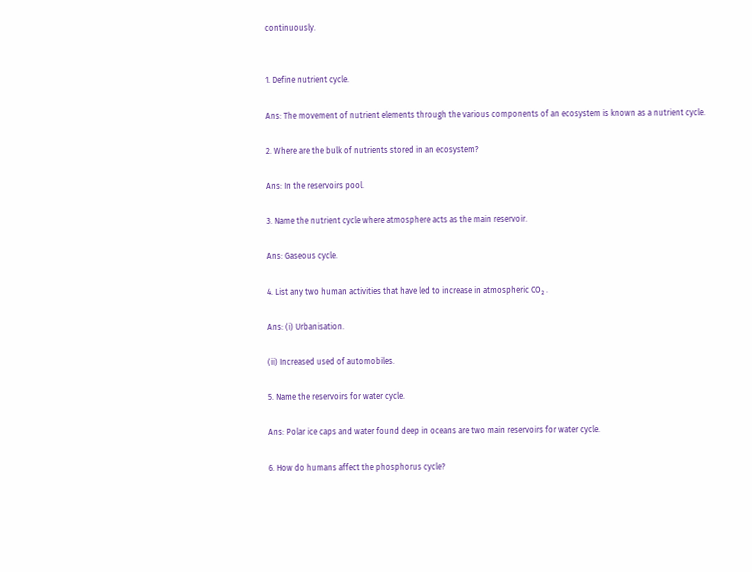continuously.


1. Define nutrient cycle.

Ans: The movement of nutrient elements through the various components of an ecosystem is known as a nutrient cycle.

2. Where are the bulk of nutrients stored in an ecosystem?

Ans: In the reservoirs pool.

3. Name the nutrient cycle where atmosphere acts as the main reservoir.

Ans: Gaseous cycle.

4. List any two human activities that have led to increase in atmospheric CO₂ .

Ans: (i) Urbanisation.

(ii) Increased used of automobiles.

5. Name the reservoirs for water cycle.

Ans: Polar ice caps and water found deep in oceans are two main reservoirs for water cycle.

6. How do humans affect the phosphorus cycle?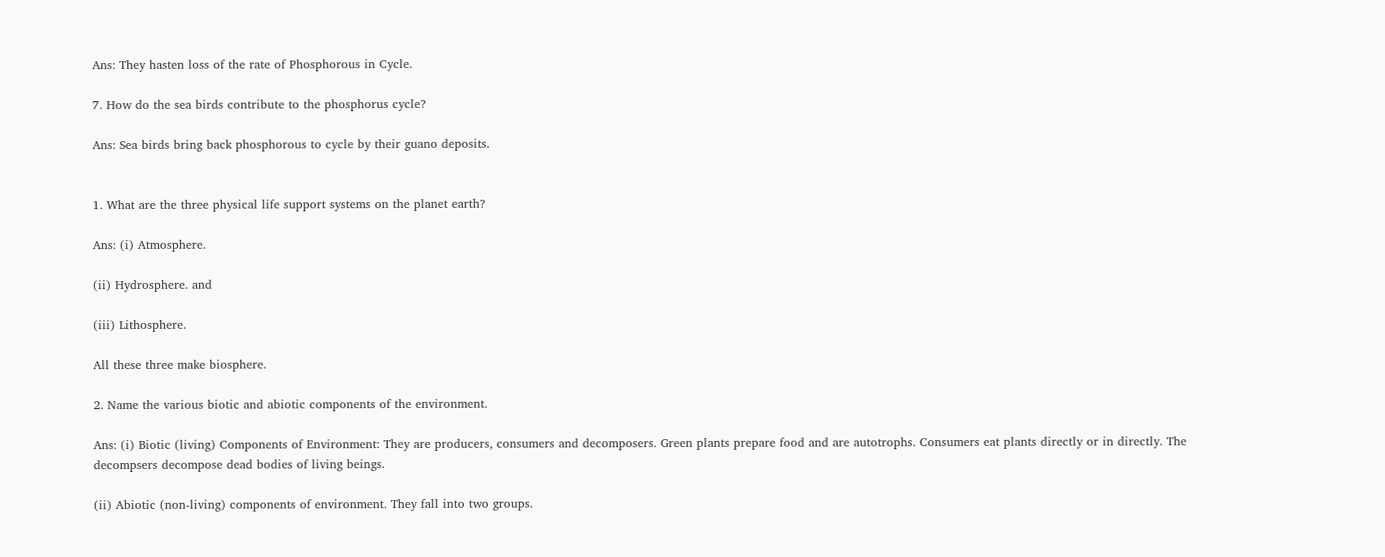Ans: They hasten loss of the rate of Phosphorous in Cycle.

7. How do the sea birds contribute to the phosphorus cycle?

Ans: Sea birds bring back phosphorous to cycle by their guano deposits.


1. What are the three physical life support systems on the planet earth?

Ans: (i) Atmosphere.

(ii) Hydrosphere. and

(iii) Lithosphere.

All these three make biosphere.

2. Name the various biotic and abiotic components of the environment.

Ans: (i) Biotic (living) Components of Environment: They are producers, consumers and decomposers. Green plants prepare food and are autotrophs. Consumers eat plants directly or in directly. The decompsers decompose dead bodies of living beings.

(ii) Abiotic (non-living) components of environment. They fall into two groups.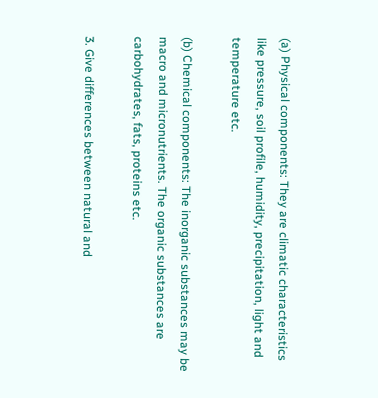(a) Physical components: They are climatic characteristics like pressure, soil profile, humidity, precipitation, light and temperature etc.

(b) Chemical components: The inorganic substances may be macro and micronutrients. The organic substances are carbohydrates, fats, proteins etc.

3. Give differences between natural and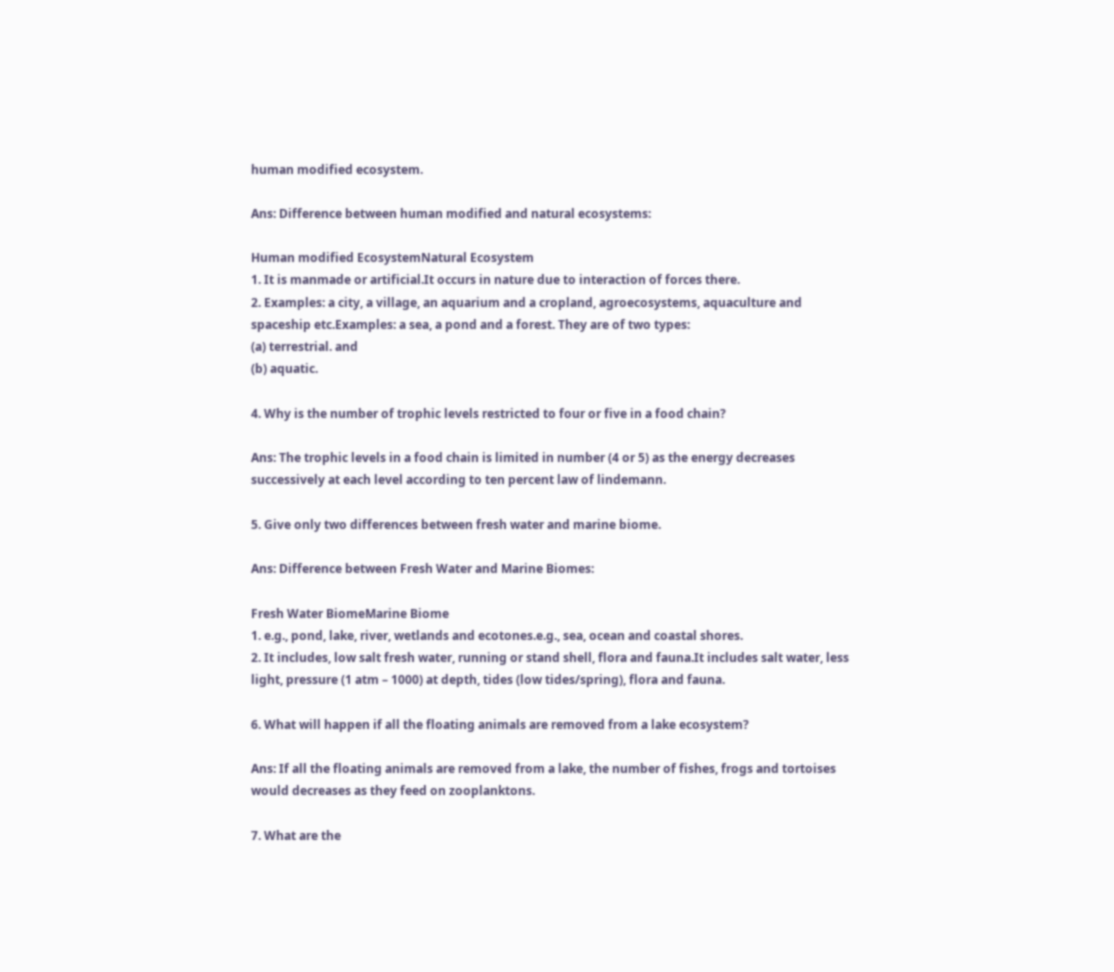human modified ecosystem.

Ans: Difference between human modified and natural ecosystems:

Human modified EcosystemNatural Ecosystem
1. It is manmade or artificial.It occurs in nature due to interaction of forces there.
2. Examples: a city, a village, an aquarium and a cropland, agroecosystems, aquaculture and spaceship etc.Examples: a sea, a pond and a forest. They are of two types:
(a) terrestrial. and
(b) aquatic.

4. Why is the number of trophic levels restricted to four or five in a food chain?

Ans: The trophic levels in a food chain is limited in number (4 or 5) as the energy decreases successively at each level according to ten percent law of lindemann.

5. Give only two differences between fresh water and marine biome.

Ans: Difference between Fresh Water and Marine Biomes:

Fresh Water BiomeMarine Biome
1. e.g., pond, lake, river, wetlands and ecotones.e.g., sea, ocean and coastal shores.
2. It includes, low salt fresh water, running or stand shell, flora and fauna.It includes salt water, less light, pressure (1 atm – 1000) at depth, tides (low tides/spring), flora and fauna.

6. What will happen if all the floating animals are removed from a lake ecosystem?

Ans: If all the floating animals are removed from a lake, the number of fishes, frogs and tortoises would decreases as they feed on zooplanktons.

7. What are the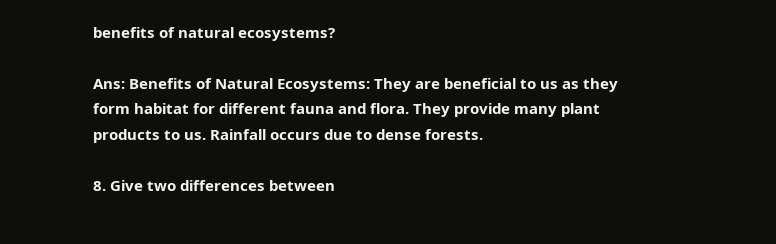benefits of natural ecosystems?

Ans: Benefits of Natural Ecosystems: They are beneficial to us as they form habitat for different fauna and flora. They provide many plant products to us. Rainfall occurs due to dense forests.

8. Give two differences between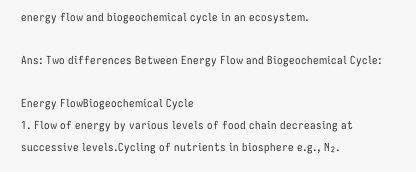energy flow and biogeochemical cycle in an ecosystem.

Ans: Two differences Between Energy Flow and Biogeochemical Cycle:

Energy FlowBiogeochemical Cycle
1. Flow of energy by various levels of food chain decreasing at successive levels.Cycling of nutrients in biosphere e.g., N₂.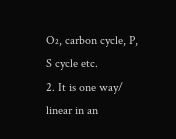O₂, carbon cycle, P, S cycle etc.
2. It is one way/ linear in an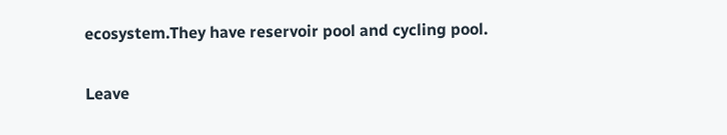ecosystem.They have reservoir pool and cycling pool.

Leave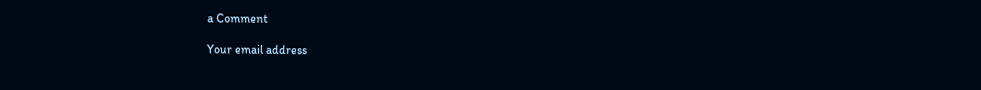a Comment

Your email address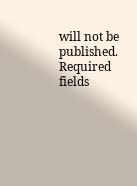will not be published. Required fields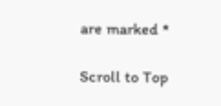are marked *

Scroll to Top